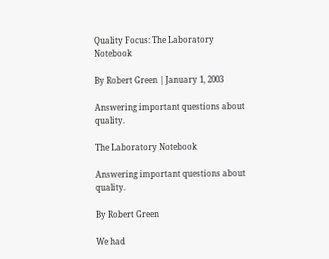Quality Focus: The Laboratory Notebook

By Robert Green | January 1, 2003

Answering important questions about quality.

The Laboratory Notebook

Answering important questions about quality.

By Robert Green

We had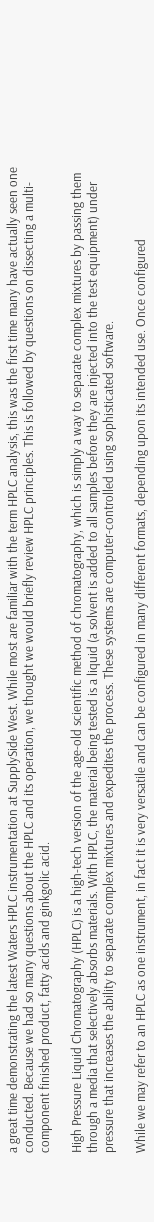a great time demonstrating the latest Waters HPLC instrumentation at SupplySide West. While most are familiar with the term HPLC analysis, this was the first time many have actually seen one conducted. Because we had so many questions about the HPLC and its operation, we thought we would briefly review HPLC principles. This is followed by questions on dissecting a multi-component finished product, fatty acids and ginkgolic acid.

High Pressure Liquid Chromatography (HPLC) is a high-tech version of the age-old scientific method of chromatography, which is simply a way to separate complex mixtures by passing them through a media that selectively absorbs materials. With HPLC, the material being tested is a liquid (a solvent is added to all samples before they are injected into the test equipment) under pressure that increases the ability to separate complex mixtures and expedites the process. These systems are computer-controlled using sophisticated software.

While we may refer to an HPLC as one instrument, in fact it is very versatile and can be configured in many different formats, depending upon its intended use. Once configured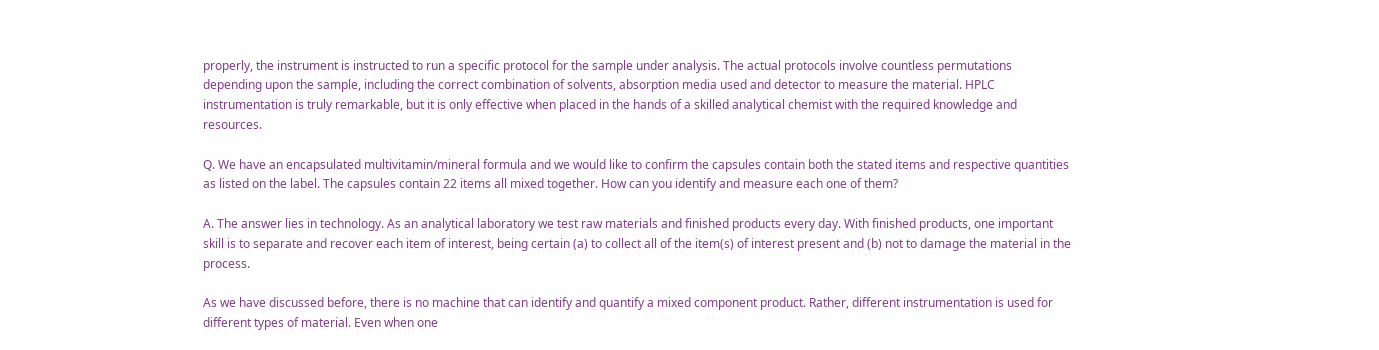properly, the instrument is instructed to run a specific protocol for the sample under analysis. The actual protocols involve countless permutations depending upon the sample, including the correct combination of solvents, absorption media used and detector to measure the material. HPLC instrumentation is truly remarkable, but it is only effective when placed in the hands of a skilled analytical chemist with the required knowledge and resources.

Q. We have an encapsulated multivitamin/mineral formula and we would like to confirm the capsules contain both the stated items and respective quantities as listed on the label. The capsules contain 22 items all mixed together. How can you identify and measure each one of them?

A. The answer lies in technology. As an analytical laboratory we test raw materials and finished products every day. With finished products, one important skill is to separate and recover each item of interest, being certain (a) to collect all of the item(s) of interest present and (b) not to damage the material in the process.

As we have discussed before, there is no machine that can identify and quantify a mixed component product. Rather, different instrumentation is used for different types of material. Even when one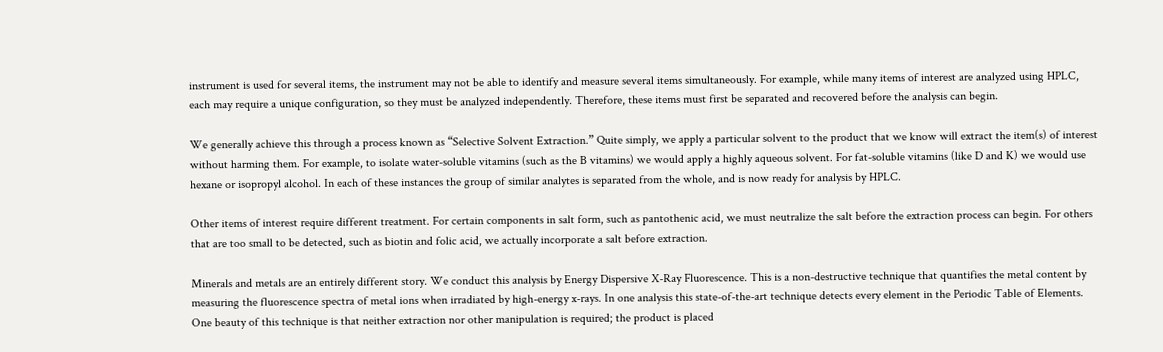instrument is used for several items, the instrument may not be able to identify and measure several items simultaneously. For example, while many items of interest are analyzed using HPLC, each may require a unique configuration, so they must be analyzed independently. Therefore, these items must first be separated and recovered before the analysis can begin.

We generally achieve this through a process known as “Selective Solvent Extraction.” Quite simply, we apply a particular solvent to the product that we know will extract the item(s) of interest without harming them. For example, to isolate water-soluble vitamins (such as the B vitamins) we would apply a highly aqueous solvent. For fat-soluble vitamins (like D and K) we would use hexane or isopropyl alcohol. In each of these instances the group of similar analytes is separated from the whole, and is now ready for analysis by HPLC.

Other items of interest require different treatment. For certain components in salt form, such as pantothenic acid, we must neutralize the salt before the extraction process can begin. For others that are too small to be detected, such as biotin and folic acid, we actually incorporate a salt before extraction.

Minerals and metals are an entirely different story. We conduct this analysis by Energy Dispersive X-Ray Fluorescence. This is a non-destructive technique that quantifies the metal content by measuring the fluorescence spectra of metal ions when irradiated by high-energy x-rays. In one analysis this state-of-the-art technique detects every element in the Periodic Table of Elements. One beauty of this technique is that neither extraction nor other manipulation is required; the product is placed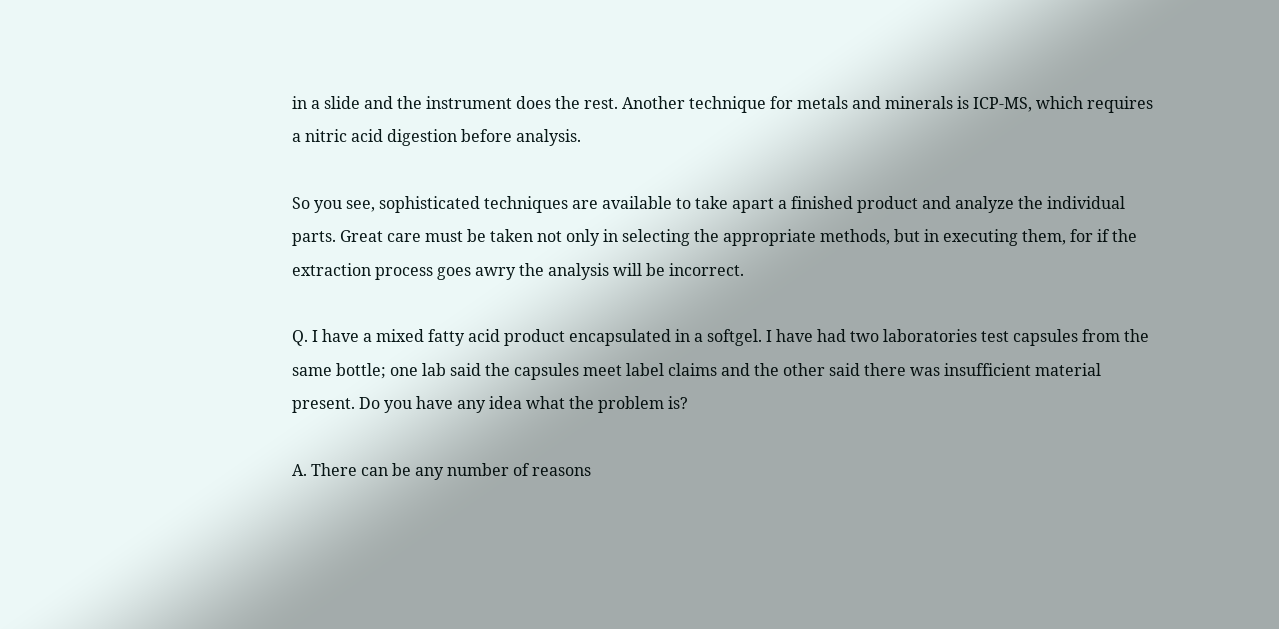in a slide and the instrument does the rest. Another technique for metals and minerals is ICP-MS, which requires a nitric acid digestion before analysis.

So you see, sophisticated techniques are available to take apart a finished product and analyze the individual parts. Great care must be taken not only in selecting the appropriate methods, but in executing them, for if the extraction process goes awry the analysis will be incorrect.

Q. I have a mixed fatty acid product encapsulated in a softgel. I have had two laboratories test capsules from the same bottle; one lab said the capsules meet label claims and the other said there was insufficient material present. Do you have any idea what the problem is?

A. There can be any number of reasons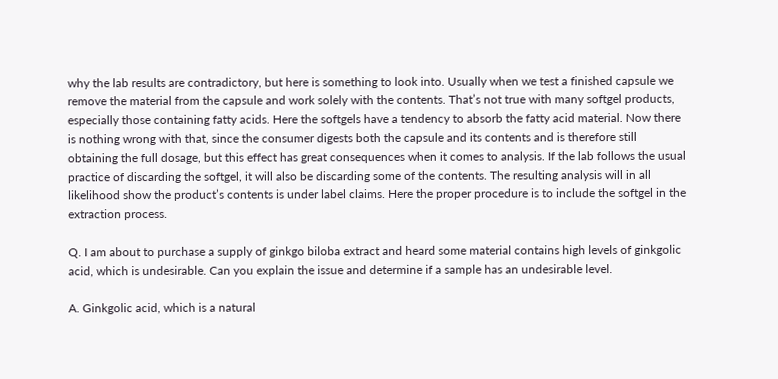why the lab results are contradictory, but here is something to look into. Usually when we test a finished capsule we remove the material from the capsule and work solely with the contents. That’s not true with many softgel products, especially those containing fatty acids. Here the softgels have a tendency to absorb the fatty acid material. Now there is nothing wrong with that, since the consumer digests both the capsule and its contents and is therefore still obtaining the full dosage, but this effect has great consequences when it comes to analysis. If the lab follows the usual practice of discarding the softgel, it will also be discarding some of the contents. The resulting analysis will in all likelihood show the product’s contents is under label claims. Here the proper procedure is to include the softgel in the extraction process.

Q. I am about to purchase a supply of ginkgo biloba extract and heard some material contains high levels of ginkgolic acid, which is undesirable. Can you explain the issue and determine if a sample has an undesirable level.

A. Ginkgolic acid, which is a natural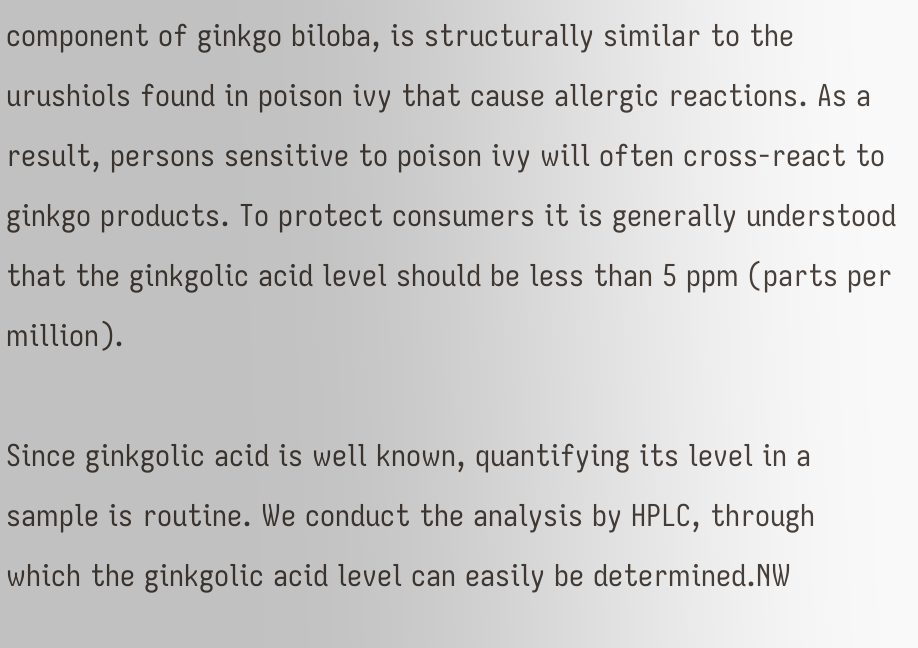component of ginkgo biloba, is structurally similar to the urushiols found in poison ivy that cause allergic reactions. As a result, persons sensitive to poison ivy will often cross-react to ginkgo products. To protect consumers it is generally understood that the ginkgolic acid level should be less than 5 ppm (parts per million).

Since ginkgolic acid is well known, quantifying its level in a sample is routine. We conduct the analysis by HPLC, through which the ginkgolic acid level can easily be determined.NW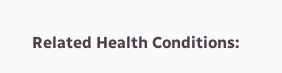Related Health Conditions: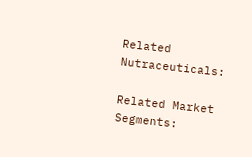Related Nutraceuticals:

Related Market Segments: